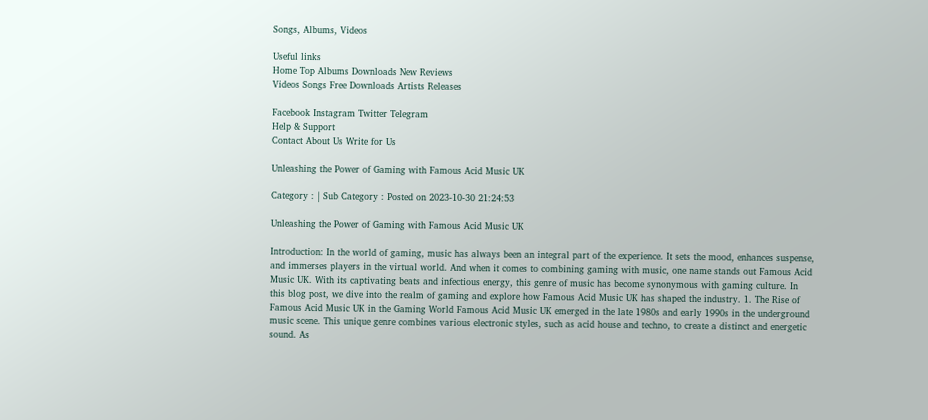Songs, Albums, Videos

Useful links
Home Top Albums Downloads New Reviews
Videos Songs Free Downloads Artists Releases

Facebook Instagram Twitter Telegram
Help & Support
Contact About Us Write for Us

Unleashing the Power of Gaming with Famous Acid Music UK

Category : | Sub Category : Posted on 2023-10-30 21:24:53

Unleashing the Power of Gaming with Famous Acid Music UK

Introduction: In the world of gaming, music has always been an integral part of the experience. It sets the mood, enhances suspense, and immerses players in the virtual world. And when it comes to combining gaming with music, one name stands out Famous Acid Music UK. With its captivating beats and infectious energy, this genre of music has become synonymous with gaming culture. In this blog post, we dive into the realm of gaming and explore how Famous Acid Music UK has shaped the industry. 1. The Rise of Famous Acid Music UK in the Gaming World Famous Acid Music UK emerged in the late 1980s and early 1990s in the underground music scene. This unique genre combines various electronic styles, such as acid house and techno, to create a distinct and energetic sound. As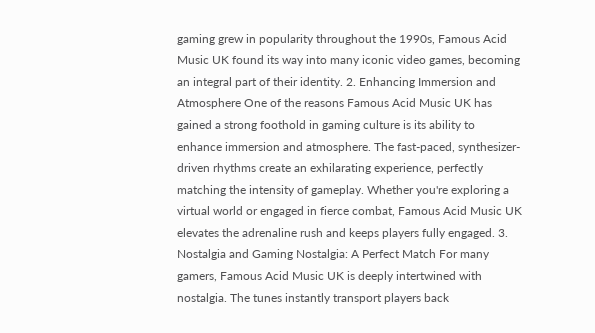gaming grew in popularity throughout the 1990s, Famous Acid Music UK found its way into many iconic video games, becoming an integral part of their identity. 2. Enhancing Immersion and Atmosphere One of the reasons Famous Acid Music UK has gained a strong foothold in gaming culture is its ability to enhance immersion and atmosphere. The fast-paced, synthesizer-driven rhythms create an exhilarating experience, perfectly matching the intensity of gameplay. Whether you're exploring a virtual world or engaged in fierce combat, Famous Acid Music UK elevates the adrenaline rush and keeps players fully engaged. 3. Nostalgia and Gaming Nostalgia: A Perfect Match For many gamers, Famous Acid Music UK is deeply intertwined with nostalgia. The tunes instantly transport players back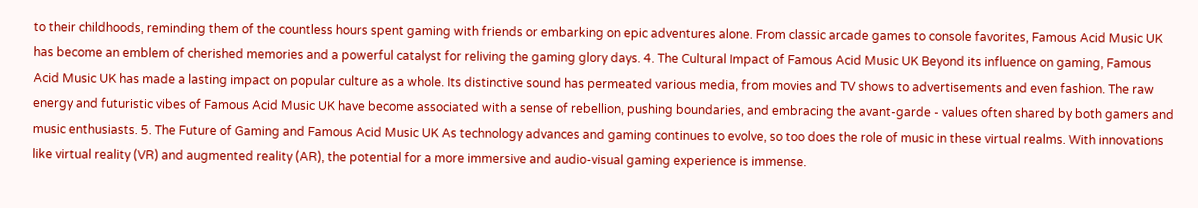to their childhoods, reminding them of the countless hours spent gaming with friends or embarking on epic adventures alone. From classic arcade games to console favorites, Famous Acid Music UK has become an emblem of cherished memories and a powerful catalyst for reliving the gaming glory days. 4. The Cultural Impact of Famous Acid Music UK Beyond its influence on gaming, Famous Acid Music UK has made a lasting impact on popular culture as a whole. Its distinctive sound has permeated various media, from movies and TV shows to advertisements and even fashion. The raw energy and futuristic vibes of Famous Acid Music UK have become associated with a sense of rebellion, pushing boundaries, and embracing the avant-garde - values often shared by both gamers and music enthusiasts. 5. The Future of Gaming and Famous Acid Music UK As technology advances and gaming continues to evolve, so too does the role of music in these virtual realms. With innovations like virtual reality (VR) and augmented reality (AR), the potential for a more immersive and audio-visual gaming experience is immense.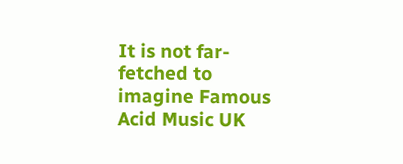It is not far-fetched to imagine Famous Acid Music UK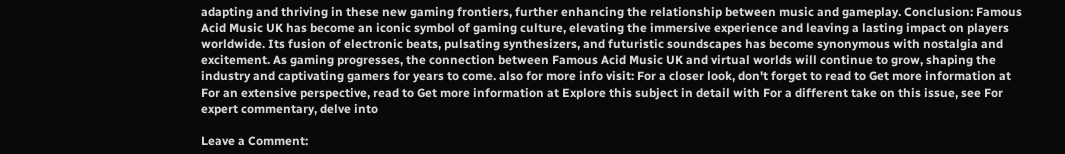adapting and thriving in these new gaming frontiers, further enhancing the relationship between music and gameplay. Conclusion: Famous Acid Music UK has become an iconic symbol of gaming culture, elevating the immersive experience and leaving a lasting impact on players worldwide. Its fusion of electronic beats, pulsating synthesizers, and futuristic soundscapes has become synonymous with nostalgia and excitement. As gaming progresses, the connection between Famous Acid Music UK and virtual worlds will continue to grow, shaping the industry and captivating gamers for years to come. also for more info visit: For a closer look, don't forget to read to Get more information at For an extensive perspective, read to Get more information at Explore this subject in detail with For a different take on this issue, see For expert commentary, delve into

Leave a Comment: